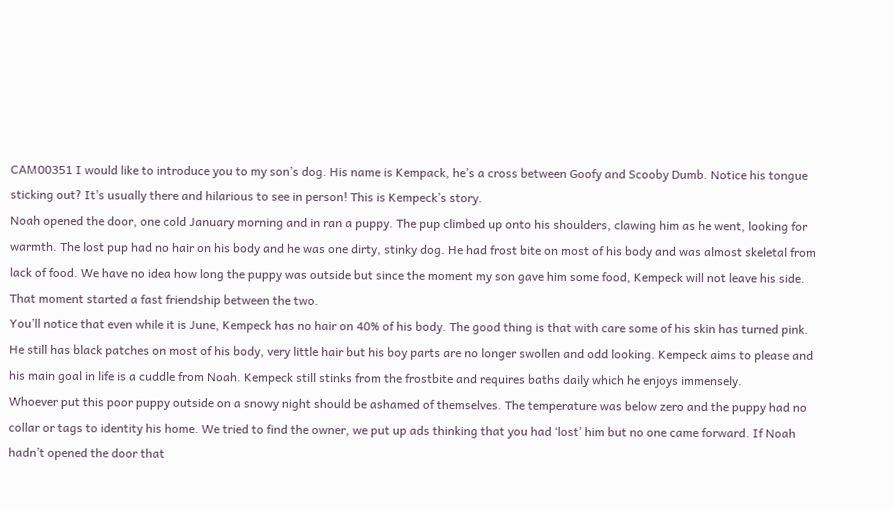CAM00351 I would like to introduce you to my son’s dog. His name is Kempack, he’s a cross between Goofy and Scooby Dumb. Notice his tongue sticking out? It’s usually there and hilarious to see in person! This is Kempeck’s story.
Noah opened the door, one cold January morning and in ran a puppy. The pup climbed up onto his shoulders, clawing him as he went, looking for warmth. The lost pup had no hair on his body and he was one dirty, stinky dog. He had frost bite on most of his body and was almost skeletal from lack of food. We have no idea how long the puppy was outside but since the moment my son gave him some food, Kempeck will not leave his side. That moment started a fast friendship between the two.
You’ll notice that even while it is June, Kempeck has no hair on 40% of his body. The good thing is that with care some of his skin has turned pink. He still has black patches on most of his body, very little hair but his boy parts are no longer swollen and odd looking. Kempeck aims to please and his main goal in life is a cuddle from Noah. Kempeck still stinks from the frostbite and requires baths daily which he enjoys immensely.
Whoever put this poor puppy outside on a snowy night should be ashamed of themselves. The temperature was below zero and the puppy had no collar or tags to identity his home. We tried to find the owner, we put up ads thinking that you had ‘lost’ him but no one came forward. If Noah hadn’t opened the door that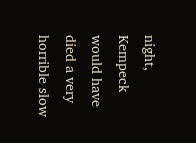night, Kempeck would have died a very horrible slow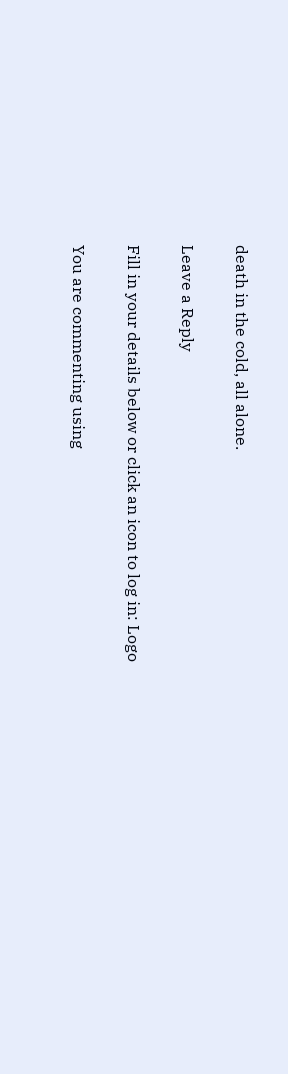death in the cold, all alone.

Leave a Reply

Fill in your details below or click an icon to log in: Logo

You are commenting using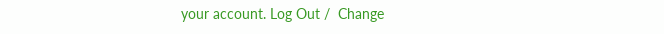your account. Log Out /  Change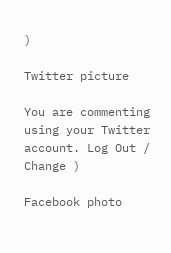)

Twitter picture

You are commenting using your Twitter account. Log Out /  Change )

Facebook photo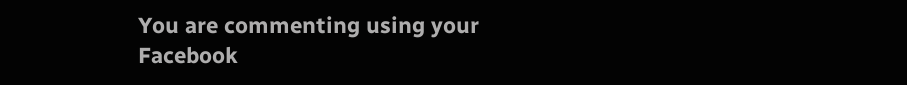You are commenting using your Facebook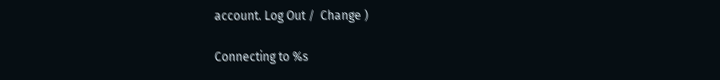account. Log Out /  Change )

Connecting to %s